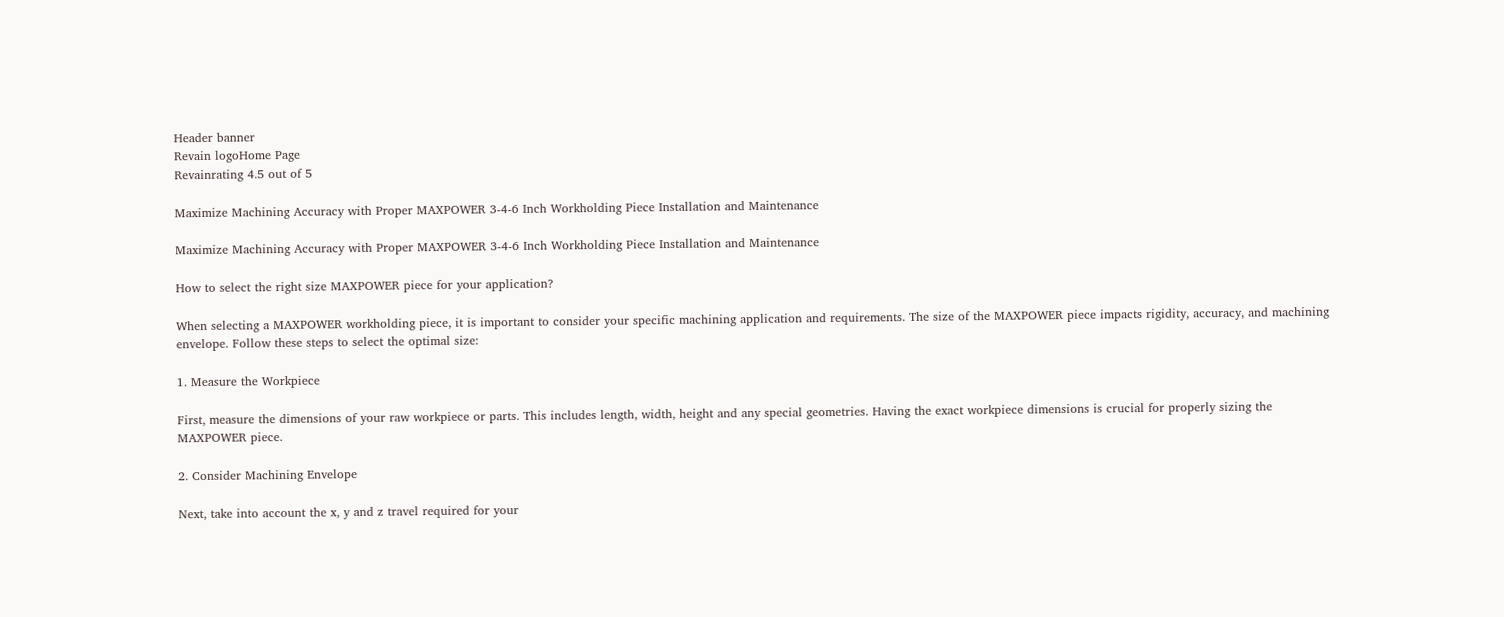Header banner
Revain logoHome Page
Revainrating 4.5 out of 5

Maximize Machining Accuracy with Proper MAXPOWER 3-4-6 Inch Workholding Piece Installation and Maintenance

Maximize Machining Accuracy with Proper MAXPOWER 3-4-6 Inch Workholding Piece Installation and Maintenance

How to select the right size MAXPOWER piece for your application?

When selecting a MAXPOWER workholding piece, it is important to consider your specific machining application and requirements. The size of the MAXPOWER piece impacts rigidity, accuracy, and machining envelope. Follow these steps to select the optimal size:

1. Measure the Workpiece

First, measure the dimensions of your raw workpiece or parts. This includes length, width, height and any special geometries. Having the exact workpiece dimensions is crucial for properly sizing the MAXPOWER piece.

2. Consider Machining Envelope

Next, take into account the x, y and z travel required for your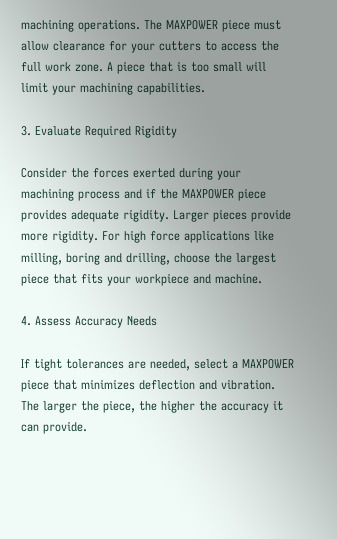machining operations. The MAXPOWER piece must allow clearance for your cutters to access the full work zone. A piece that is too small will limit your machining capabilities.

3. Evaluate Required Rigidity

Consider the forces exerted during your machining process and if the MAXPOWER piece provides adequate rigidity. Larger pieces provide more rigidity. For high force applications like milling, boring and drilling, choose the largest piece that fits your workpiece and machine.

4. Assess Accuracy Needs

If tight tolerances are needed, select a MAXPOWER piece that minimizes deflection and vibration. The larger the piece, the higher the accuracy it can provide.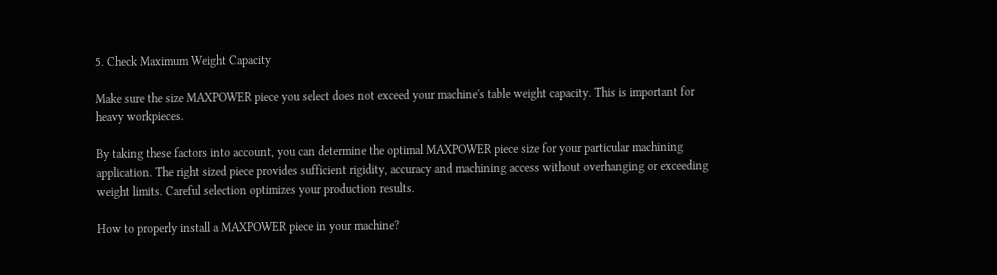5. Check Maximum Weight Capacity

Make sure the size MAXPOWER piece you select does not exceed your machine's table weight capacity. This is important for heavy workpieces.

By taking these factors into account, you can determine the optimal MAXPOWER piece size for your particular machining application. The right sized piece provides sufficient rigidity, accuracy and machining access without overhanging or exceeding weight limits. Careful selection optimizes your production results.

How to properly install a MAXPOWER piece in your machine?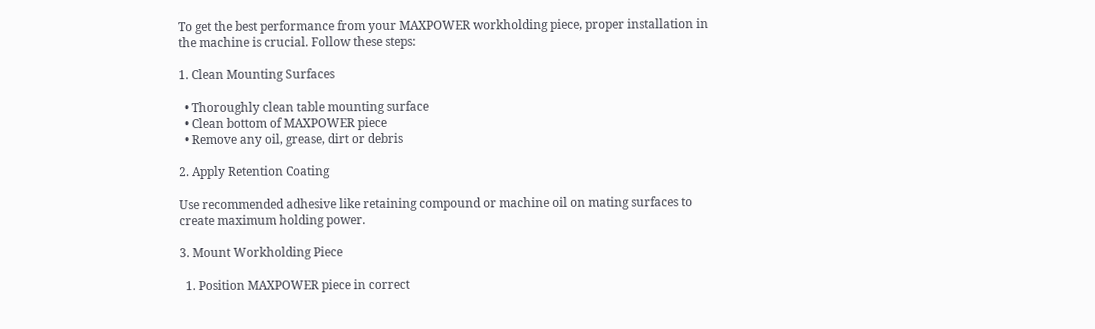To get the best performance from your MAXPOWER workholding piece, proper installation in the machine is crucial. Follow these steps:

1. Clean Mounting Surfaces

  • Thoroughly clean table mounting surface
  • Clean bottom of MAXPOWER piece
  • Remove any oil, grease, dirt or debris

2. Apply Retention Coating

Use recommended adhesive like retaining compound or machine oil on mating surfaces to create maximum holding power.

3. Mount Workholding Piece

  1. Position MAXPOWER piece in correct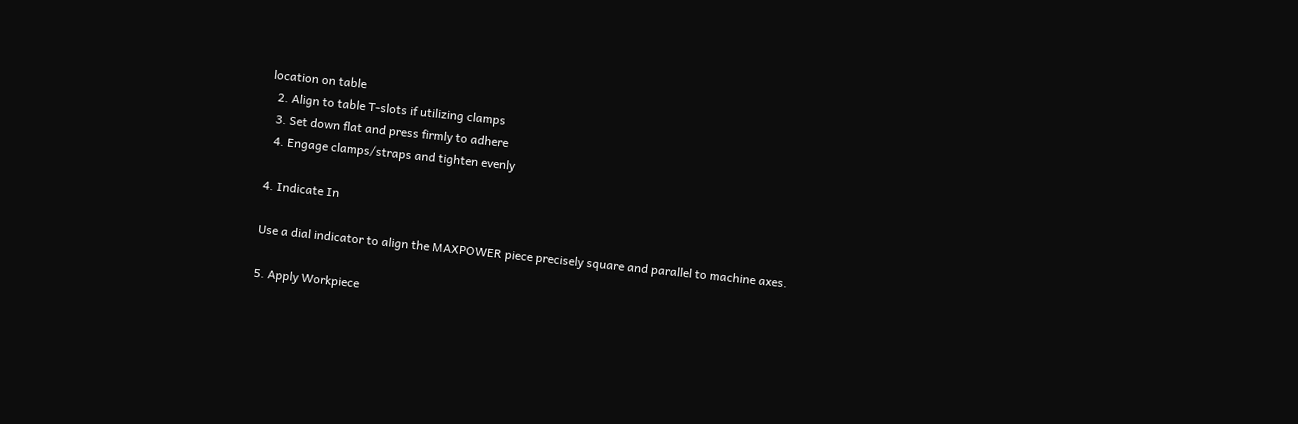location on table
  2. Align to table T-slots if utilizing clamps
  3. Set down flat and press firmly to adhere
  4. Engage clamps/straps and tighten evenly

4. Indicate In

Use a dial indicator to align the MAXPOWER piece precisely square and parallel to machine axes.

5. Apply Workpiece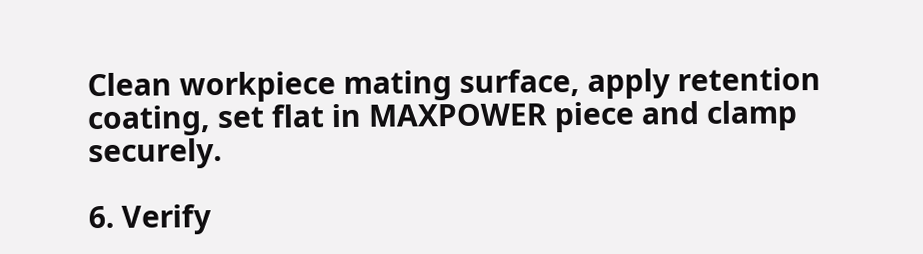Clean workpiece mating surface, apply retention coating, set flat in MAXPOWER piece and clamp securely.

6. Verify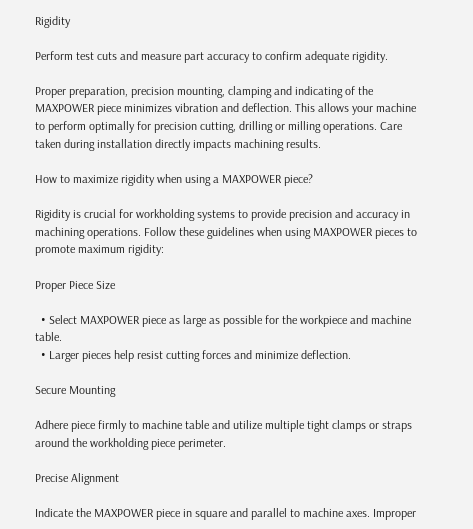Rigidity

Perform test cuts and measure part accuracy to confirm adequate rigidity.

Proper preparation, precision mounting, clamping and indicating of the MAXPOWER piece minimizes vibration and deflection. This allows your machine to perform optimally for precision cutting, drilling or milling operations. Care taken during installation directly impacts machining results.

How to maximize rigidity when using a MAXPOWER piece?

Rigidity is crucial for workholding systems to provide precision and accuracy in machining operations. Follow these guidelines when using MAXPOWER pieces to promote maximum rigidity:

Proper Piece Size

  • Select MAXPOWER piece as large as possible for the workpiece and machine table.
  • Larger pieces help resist cutting forces and minimize deflection.

Secure Mounting

Adhere piece firmly to machine table and utilize multiple tight clamps or straps around the workholding piece perimeter.

Precise Alignment

Indicate the MAXPOWER piece in square and parallel to machine axes. Improper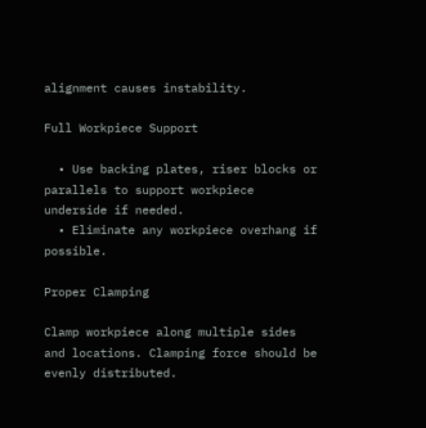alignment causes instability.

Full Workpiece Support

  • Use backing plates, riser blocks or parallels to support workpiece underside if needed.
  • Eliminate any workpiece overhang if possible.

Proper Clamping

Clamp workpiece along multiple sides and locations. Clamping force should be evenly distributed.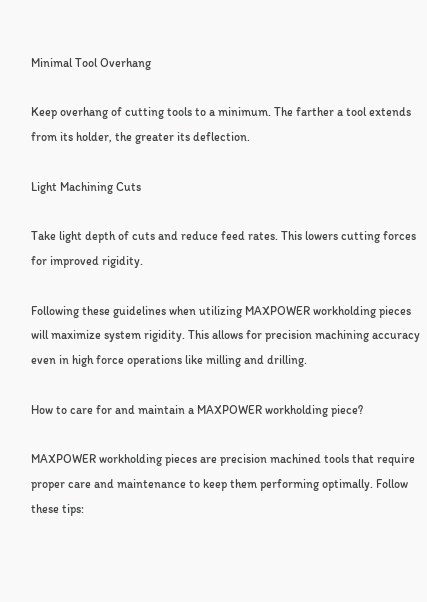Minimal Tool Overhang

Keep overhang of cutting tools to a minimum. The farther a tool extends from its holder, the greater its deflection.

Light Machining Cuts

Take light depth of cuts and reduce feed rates. This lowers cutting forces for improved rigidity.

Following these guidelines when utilizing MAXPOWER workholding pieces will maximize system rigidity. This allows for precision machining accuracy even in high force operations like milling and drilling.

How to care for and maintain a MAXPOWER workholding piece?

MAXPOWER workholding pieces are precision machined tools that require proper care and maintenance to keep them performing optimally. Follow these tips: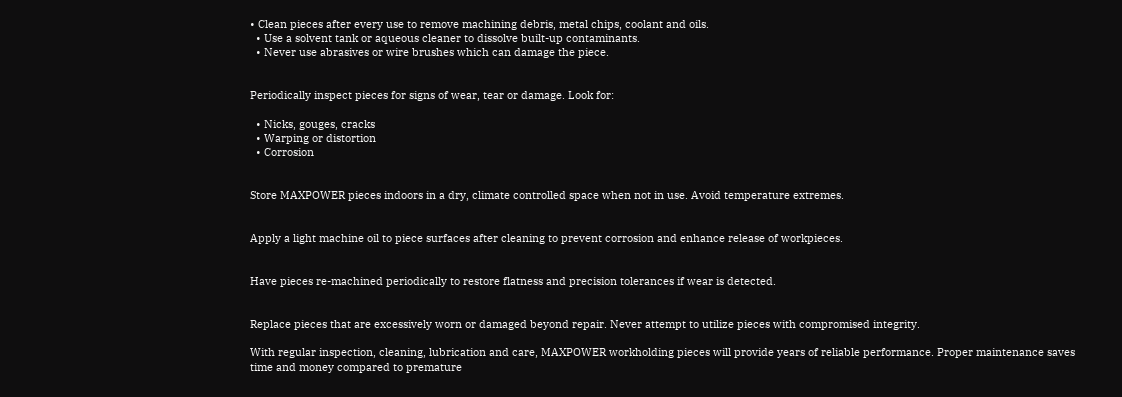• Clean pieces after every use to remove machining debris, metal chips, coolant and oils.
  • Use a solvent tank or aqueous cleaner to dissolve built-up contaminants.
  • Never use abrasives or wire brushes which can damage the piece.


Periodically inspect pieces for signs of wear, tear or damage. Look for:

  • Nicks, gouges, cracks
  • Warping or distortion
  • Corrosion


Store MAXPOWER pieces indoors in a dry, climate controlled space when not in use. Avoid temperature extremes.


Apply a light machine oil to piece surfaces after cleaning to prevent corrosion and enhance release of workpieces.


Have pieces re-machined periodically to restore flatness and precision tolerances if wear is detected.


Replace pieces that are excessively worn or damaged beyond repair. Never attempt to utilize pieces with compromised integrity.

With regular inspection, cleaning, lubrication and care, MAXPOWER workholding pieces will provide years of reliable performance. Proper maintenance saves time and money compared to premature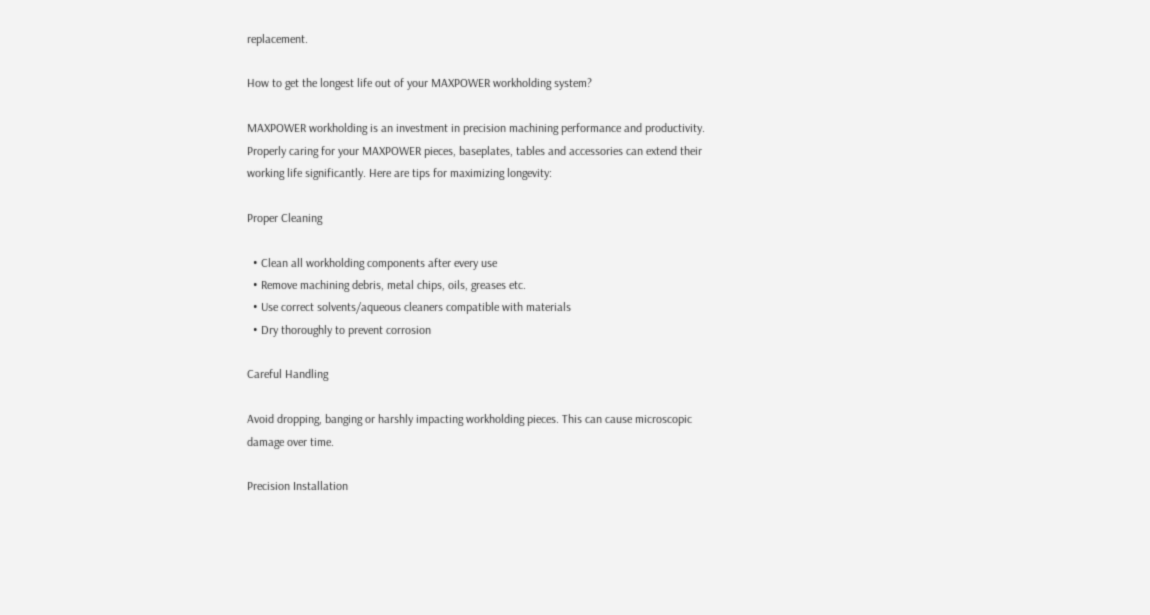replacement.

How to get the longest life out of your MAXPOWER workholding system?

MAXPOWER workholding is an investment in precision machining performance and productivity. Properly caring for your MAXPOWER pieces, baseplates, tables and accessories can extend their working life significantly. Here are tips for maximizing longevity:

Proper Cleaning

  • Clean all workholding components after every use
  • Remove machining debris, metal chips, oils, greases etc.
  • Use correct solvents/aqueous cleaners compatible with materials
  • Dry thoroughly to prevent corrosion

Careful Handling

Avoid dropping, banging or harshly impacting workholding pieces. This can cause microscopic damage over time.

Precision Installation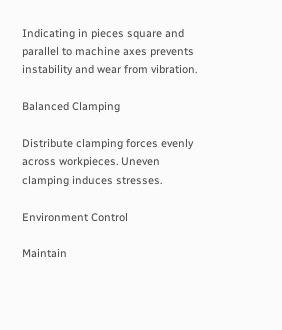Indicating in pieces square and parallel to machine axes prevents instability and wear from vibration.

Balanced Clamping

Distribute clamping forces evenly across workpieces. Uneven clamping induces stresses.

Environment Control

Maintain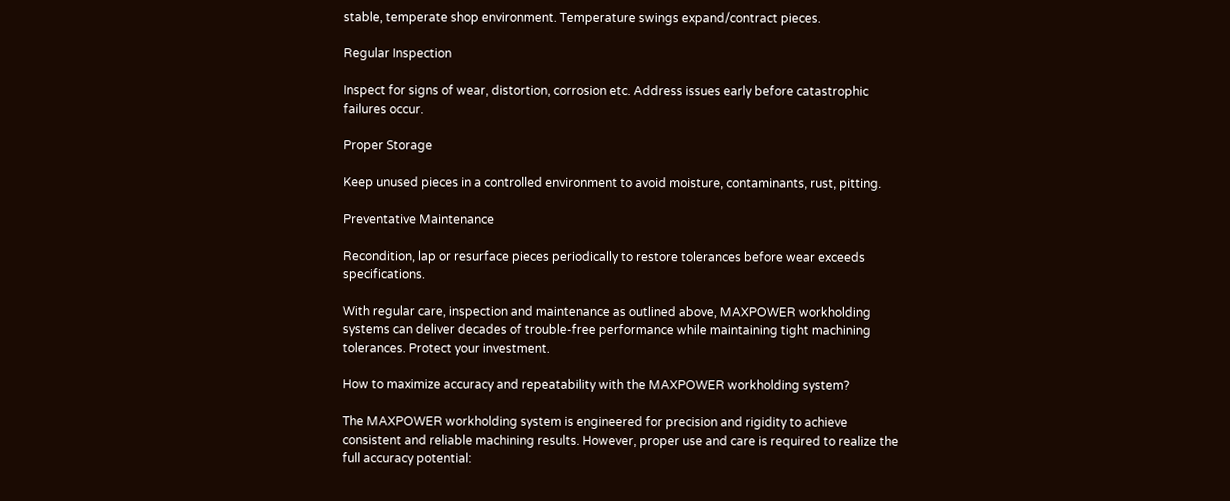stable, temperate shop environment. Temperature swings expand/contract pieces.

Regular Inspection

Inspect for signs of wear, distortion, corrosion etc. Address issues early before catastrophic failures occur.

Proper Storage

Keep unused pieces in a controlled environment to avoid moisture, contaminants, rust, pitting.

Preventative Maintenance

Recondition, lap or resurface pieces periodically to restore tolerances before wear exceeds specifications.

With regular care, inspection and maintenance as outlined above, MAXPOWER workholding systems can deliver decades of trouble-free performance while maintaining tight machining tolerances. Protect your investment.

How to maximize accuracy and repeatability with the MAXPOWER workholding system?

The MAXPOWER workholding system is engineered for precision and rigidity to achieve consistent and reliable machining results. However, proper use and care is required to realize the full accuracy potential: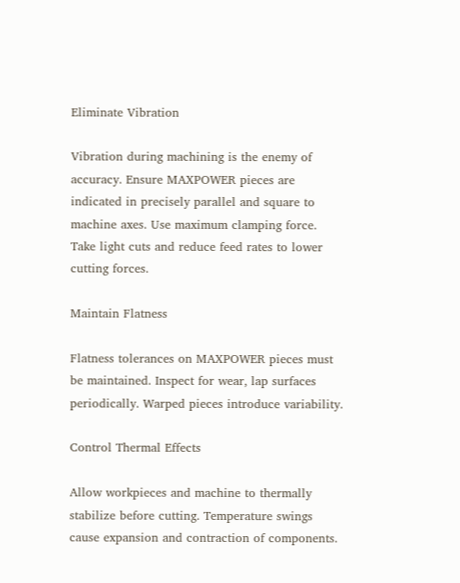Eliminate Vibration

Vibration during machining is the enemy of accuracy. Ensure MAXPOWER pieces are indicated in precisely parallel and square to machine axes. Use maximum clamping force. Take light cuts and reduce feed rates to lower cutting forces.

Maintain Flatness

Flatness tolerances on MAXPOWER pieces must be maintained. Inspect for wear, lap surfaces periodically. Warped pieces introduce variability.

Control Thermal Effects

Allow workpieces and machine to thermally stabilize before cutting. Temperature swings cause expansion and contraction of components.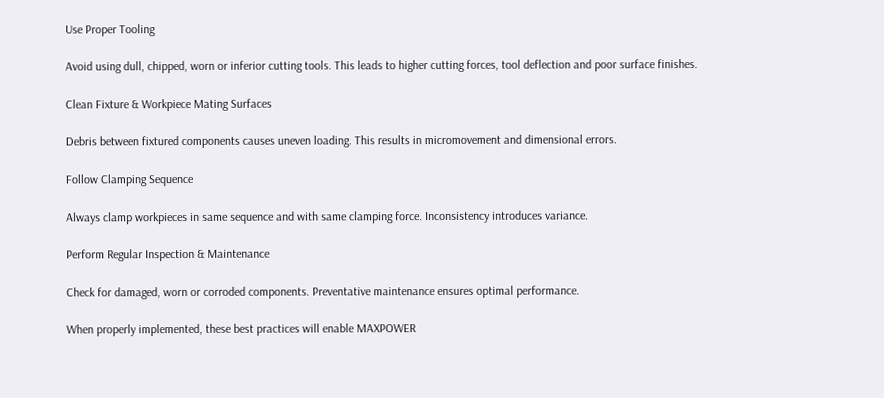Use Proper Tooling

Avoid using dull, chipped, worn or inferior cutting tools. This leads to higher cutting forces, tool deflection and poor surface finishes.

Clean Fixture & Workpiece Mating Surfaces

Debris between fixtured components causes uneven loading. This results in micromovement and dimensional errors.

Follow Clamping Sequence

Always clamp workpieces in same sequence and with same clamping force. Inconsistency introduces variance.

Perform Regular Inspection & Maintenance

Check for damaged, worn or corroded components. Preventative maintenance ensures optimal performance.

When properly implemented, these best practices will enable MAXPOWER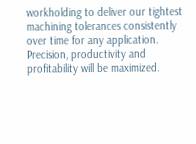workholding to deliver our tightest machining tolerances consistently over time for any application. Precision, productivity and profitability will be maximized.